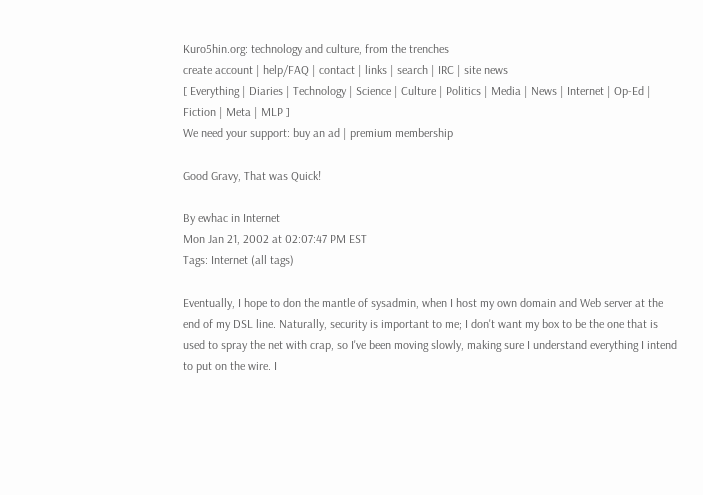Kuro5hin.org: technology and culture, from the trenches
create account | help/FAQ | contact | links | search | IRC | site news
[ Everything | Diaries | Technology | Science | Culture | Politics | Media | News | Internet | Op-Ed | Fiction | Meta | MLP ]
We need your support: buy an ad | premium membership

Good Gravy, That was Quick!

By ewhac in Internet
Mon Jan 21, 2002 at 02:07:47 PM EST
Tags: Internet (all tags)

Eventually, I hope to don the mantle of sysadmin, when I host my own domain and Web server at the end of my DSL line. Naturally, security is important to me; I don't want my box to be the one that is used to spray the net with crap, so I've been moving slowly, making sure I understand everything I intend to put on the wire. I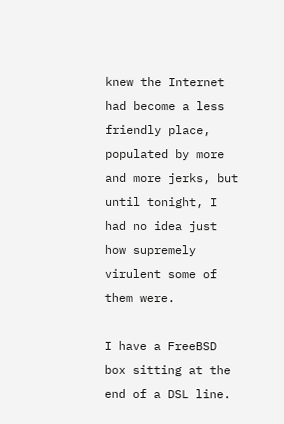knew the Internet had become a less friendly place, populated by more and more jerks, but until tonight, I had no idea just how supremely virulent some of them were.

I have a FreeBSD box sitting at the end of a DSL line.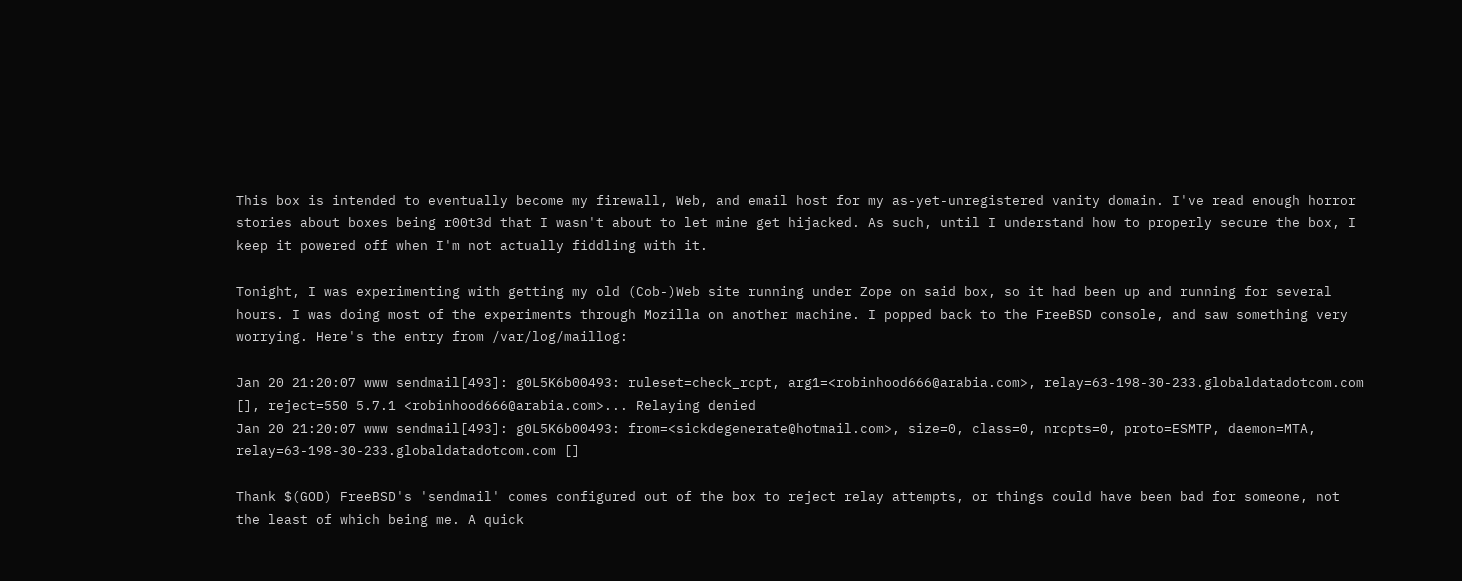This box is intended to eventually become my firewall, Web, and email host for my as-yet-unregistered vanity domain. I've read enough horror stories about boxes being r00t3d that I wasn't about to let mine get hijacked. As such, until I understand how to properly secure the box, I keep it powered off when I'm not actually fiddling with it.

Tonight, I was experimenting with getting my old (Cob-)Web site running under Zope on said box, so it had been up and running for several hours. I was doing most of the experiments through Mozilla on another machine. I popped back to the FreeBSD console, and saw something very worrying. Here's the entry from /var/log/maillog:

Jan 20 21:20:07 www sendmail[493]: g0L5K6b00493: ruleset=check_rcpt, arg1=<robinhood666@arabia.com>, relay=63-198-30-233.globaldatadotcom.com [], reject=550 5.7.1 <robinhood666@arabia.com>... Relaying denied
Jan 20 21:20:07 www sendmail[493]: g0L5K6b00493: from=<sickdegenerate@hotmail.com>, size=0, class=0, nrcpts=0, proto=ESMTP, daemon=MTA, relay=63-198-30-233.globaldatadotcom.com []

Thank $(GOD) FreeBSD's 'sendmail' comes configured out of the box to reject relay attempts, or things could have been bad for someone, not the least of which being me. A quick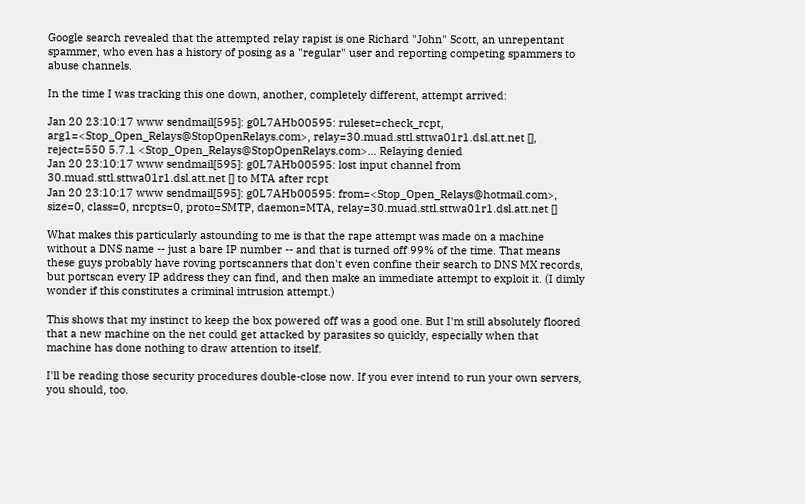Google search revealed that the attempted relay rapist is one Richard "John" Scott, an unrepentant spammer, who even has a history of posing as a "regular" user and reporting competing spammers to abuse channels.

In the time I was tracking this one down, another, completely different, attempt arrived:

Jan 20 23:10:17 www sendmail[595]: g0L7AHb00595: ruleset=check_rcpt, arg1=<Stop_Open_Relays@StopOpenRelays.com>, relay=30.muad.sttl.sttwa01r1.dsl.att.net [], reject=550 5.7.1 <Stop_Open_Relays@StopOpenRelays.com>... Relaying denied
Jan 20 23:10:17 www sendmail[595]: g0L7AHb00595: lost input channel from 30.muad.sttl.sttwa01r1.dsl.att.net [] to MTA after rcpt
Jan 20 23:10:17 www sendmail[595]: g0L7AHb00595: from=<Stop_Open_Relays@hotmail.com>, size=0, class=0, nrcpts=0, proto=SMTP, daemon=MTA, relay=30.muad.sttl.sttwa01r1.dsl.att.net []

What makes this particularly astounding to me is that the rape attempt was made on a machine without a DNS name -- just a bare IP number -- and that is turned off 99% of the time. That means these guys probably have roving portscanners that don't even confine their search to DNS MX records, but portscan every IP address they can find, and then make an immediate attempt to exploit it. (I dimly wonder if this constitutes a criminal intrusion attempt.)

This shows that my instinct to keep the box powered off was a good one. But I'm still absolutely floored that a new machine on the net could get attacked by parasites so quickly, especially when that machine has done nothing to draw attention to itself.

I'll be reading those security procedures double-close now. If you ever intend to run your own servers, you should, too.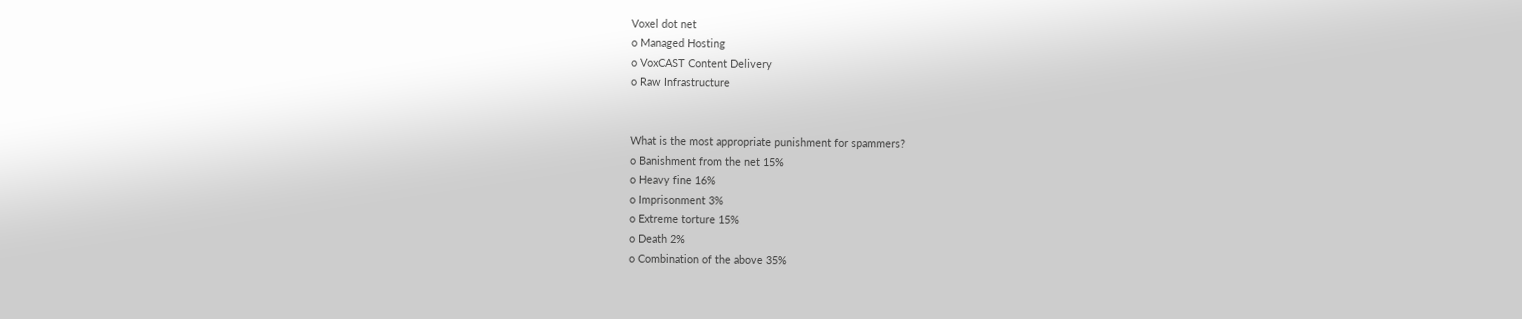Voxel dot net
o Managed Hosting
o VoxCAST Content Delivery
o Raw Infrastructure


What is the most appropriate punishment for spammers?
o Banishment from the net 15%
o Heavy fine 16%
o Imprisonment 3%
o Extreme torture 15%
o Death 2%
o Combination of the above 35%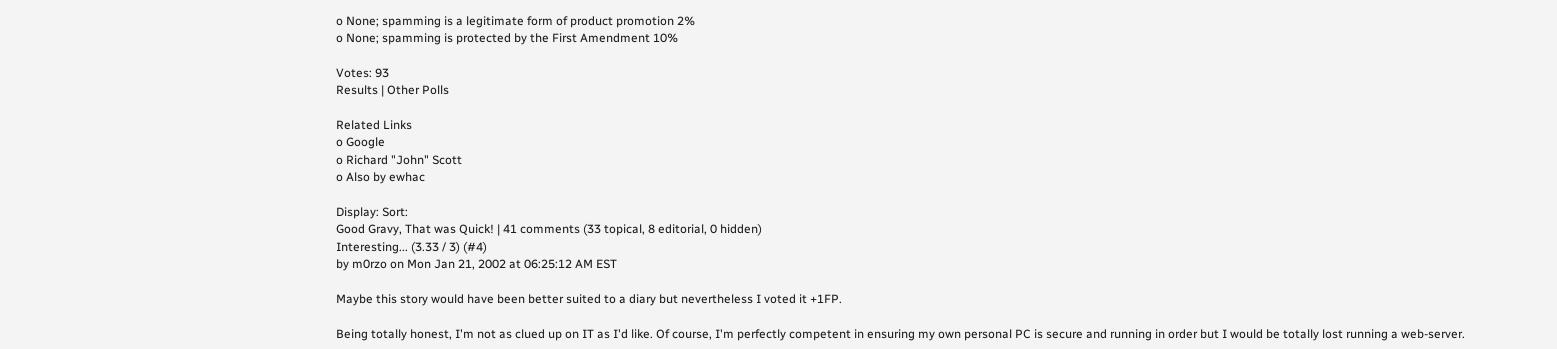o None; spamming is a legitimate form of product promotion 2%
o None; spamming is protected by the First Amendment 10%

Votes: 93
Results | Other Polls

Related Links
o Google
o Richard "John" Scott
o Also by ewhac

Display: Sort:
Good Gravy, That was Quick! | 41 comments (33 topical, 8 editorial, 0 hidden)
Interesting... (3.33 / 3) (#4)
by m0rzo on Mon Jan 21, 2002 at 06:25:12 AM EST

Maybe this story would have been better suited to a diary but nevertheless I voted it +1FP.

Being totally honest, I'm not as clued up on IT as I'd like. Of course, I'm perfectly competent in ensuring my own personal PC is secure and running in order but I would be totally lost running a web-server.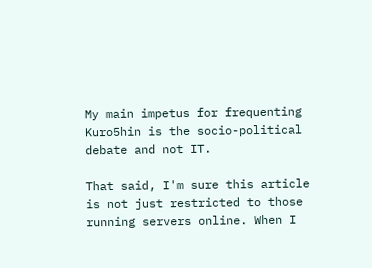My main impetus for frequenting Kuro5hin is the socio-political debate and not IT.

That said, I'm sure this article is not just restricted to those running servers online. When I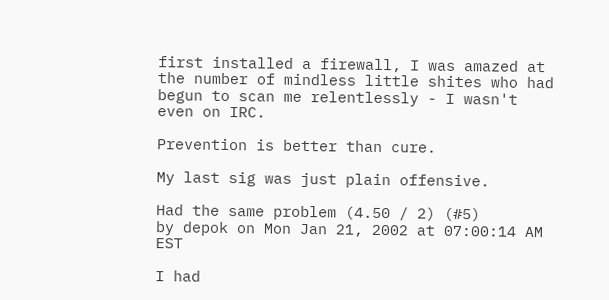first installed a firewall, I was amazed at the number of mindless little shites who had begun to scan me relentlessly - I wasn't even on IRC.

Prevention is better than cure.

My last sig was just plain offensive.

Had the same problem (4.50 / 2) (#5)
by depok on Mon Jan 21, 2002 at 07:00:14 AM EST

I had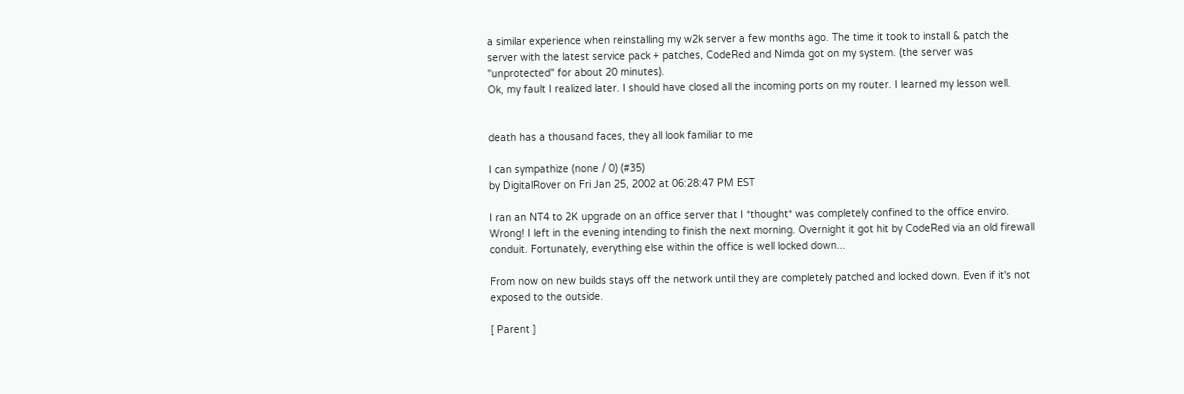a similar experience when reinstalling my w2k server a few months ago. The time it took to install & patch the server with the latest service pack + patches, CodeRed and Nimda got on my system. (the server was "unprotected" for about 20 minutes).
Ok, my fault I realized later. I should have closed all the incoming ports on my router. I learned my lesson well.


death has a thousand faces, they all look familiar to me

I can sympathize (none / 0) (#35)
by DigitalRover on Fri Jan 25, 2002 at 06:28:47 PM EST

I ran an NT4 to 2K upgrade on an office server that I *thought* was completely confined to the office enviro. Wrong! I left in the evening intending to finish the next morning. Overnight it got hit by CodeRed via an old firewall conduit. Fortunately, everything else within the office is well locked down...

From now on new builds stays off the network until they are completely patched and locked down. Even if it's not exposed to the outside.

[ Parent ]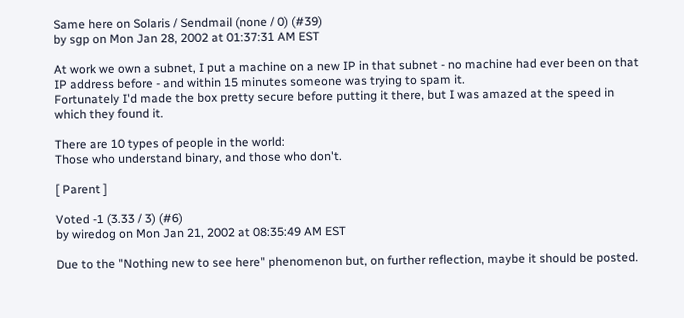Same here on Solaris / Sendmail (none / 0) (#39)
by sgp on Mon Jan 28, 2002 at 01:37:31 AM EST

At work we own a subnet, I put a machine on a new IP in that subnet - no machine had ever been on that IP address before - and within 15 minutes someone was trying to spam it.
Fortunately I'd made the box pretty secure before putting it there, but I was amazed at the speed in which they found it.

There are 10 types of people in the world:
Those who understand binary, and those who don't.

[ Parent ]

Voted -1 (3.33 / 3) (#6)
by wiredog on Mon Jan 21, 2002 at 08:35:49 AM EST

Due to the "Nothing new to see here" phenomenon but, on further reflection, maybe it should be posted.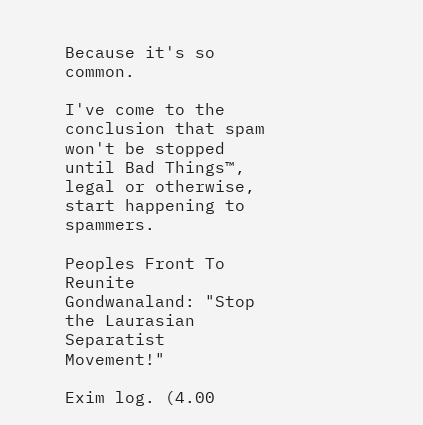Because it's so common.

I've come to the conclusion that spam won't be stopped until Bad Things™, legal or otherwise, start happening to spammers.

Peoples Front To Reunite Gondwanaland: "Stop the Laurasian Separatist Movement!"

Exim log. (4.00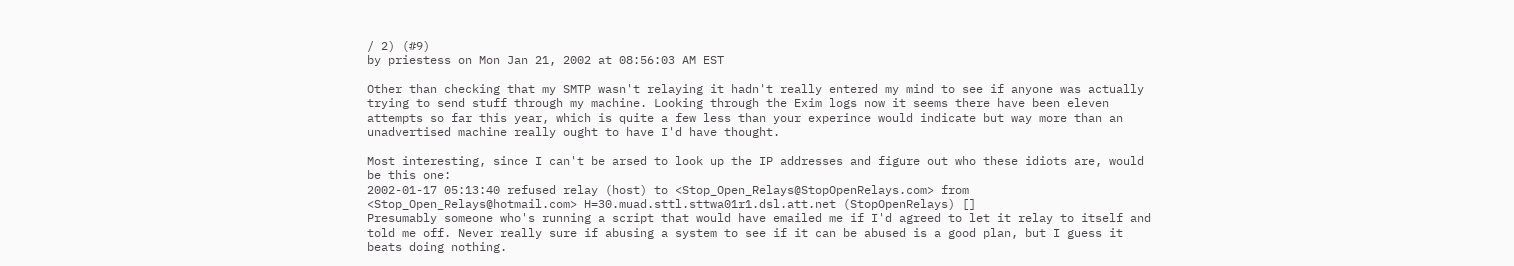/ 2) (#9)
by priestess on Mon Jan 21, 2002 at 08:56:03 AM EST

Other than checking that my SMTP wasn't relaying it hadn't really entered my mind to see if anyone was actually trying to send stuff through my machine. Looking through the Exim logs now it seems there have been eleven attempts so far this year, which is quite a few less than your experince would indicate but way more than an unadvertised machine really ought to have I'd have thought.

Most interesting, since I can't be arsed to look up the IP addresses and figure out who these idiots are, would be this one:
2002-01-17 05:13:40 refused relay (host) to <Stop_Open_Relays@StopOpenRelays.com> from <Stop_Open_Relays@hotmail.com> H=30.muad.sttl.sttwa01r1.dsl.att.net (StopOpenRelays) []
Presumably someone who's running a script that would have emailed me if I'd agreed to let it relay to itself and told me off. Never really sure if abusing a system to see if it can be abused is a good plan, but I guess it beats doing nothing.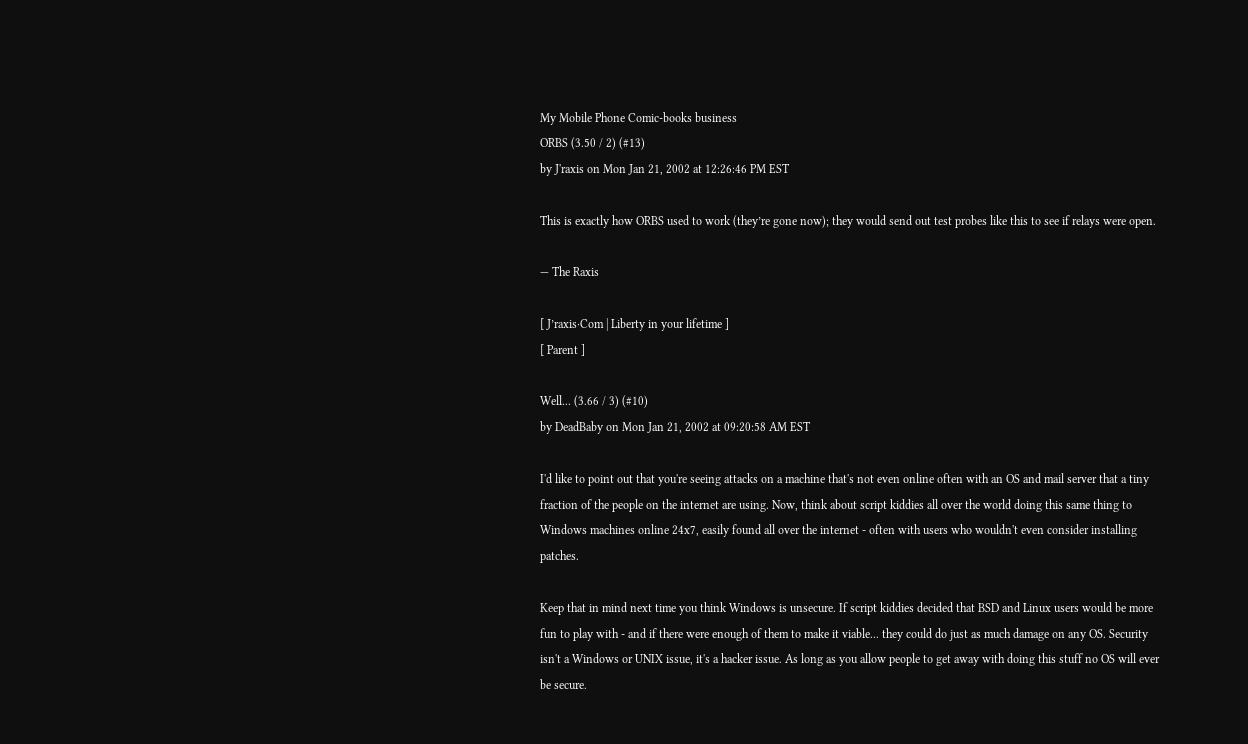My Mobile Phone Comic-books business
ORBS (3.50 / 2) (#13)
by J'raxis on Mon Jan 21, 2002 at 12:26:46 PM EST

This is exactly how ORBS used to work (they’re gone now); they would send out test probes like this to see if relays were open.

— The Raxis

[ J’raxis·Com | Liberty in your lifetime ]
[ Parent ]

Well... (3.66 / 3) (#10)
by DeadBaby on Mon Jan 21, 2002 at 09:20:58 AM EST

I'd like to point out that you're seeing attacks on a machine that's not even online often with an OS and mail server that a tiny fraction of the people on the internet are using. Now, think about script kiddies all over the world doing this same thing to Windows machines online 24x7, easily found all over the internet - often with users who wouldn't even consider installing patches.

Keep that in mind next time you think Windows is unsecure. If script kiddies decided that BSD and Linux users would be more fun to play with - and if there were enough of them to make it viable... they could do just as much damage on any OS. Security isn't a Windows or UNIX issue, it's a hacker issue. As long as you allow people to get away with doing this stuff no OS will ever be secure.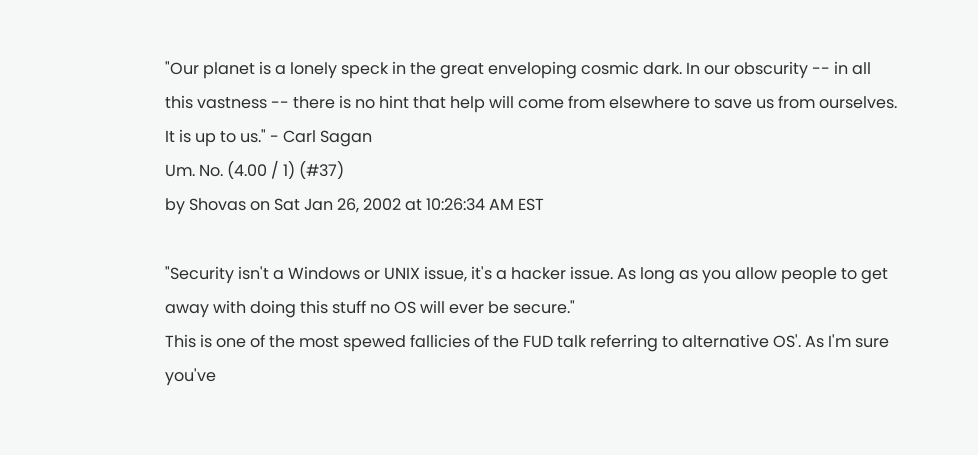"Our planet is a lonely speck in the great enveloping cosmic dark. In our obscurity -- in all this vastness -- there is no hint that help will come from elsewhere to save us from ourselves. It is up to us." - Carl Sagan
Um. No. (4.00 / 1) (#37)
by Shovas on Sat Jan 26, 2002 at 10:26:34 AM EST

"Security isn't a Windows or UNIX issue, it's a hacker issue. As long as you allow people to get away with doing this stuff no OS will ever be secure."
This is one of the most spewed fallicies of the FUD talk referring to alternative OS'. As I'm sure you've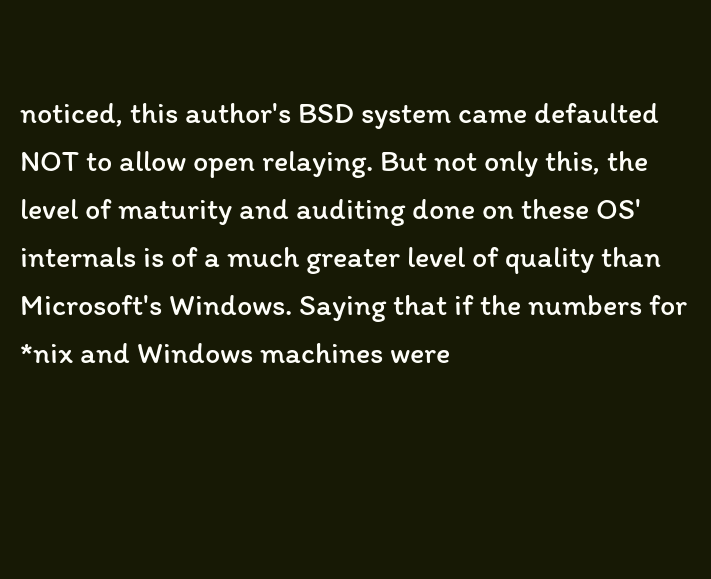noticed, this author's BSD system came defaulted NOT to allow open relaying. But not only this, the level of maturity and auditing done on these OS' internals is of a much greater level of quality than Microsoft's Windows. Saying that if the numbers for *nix and Windows machines were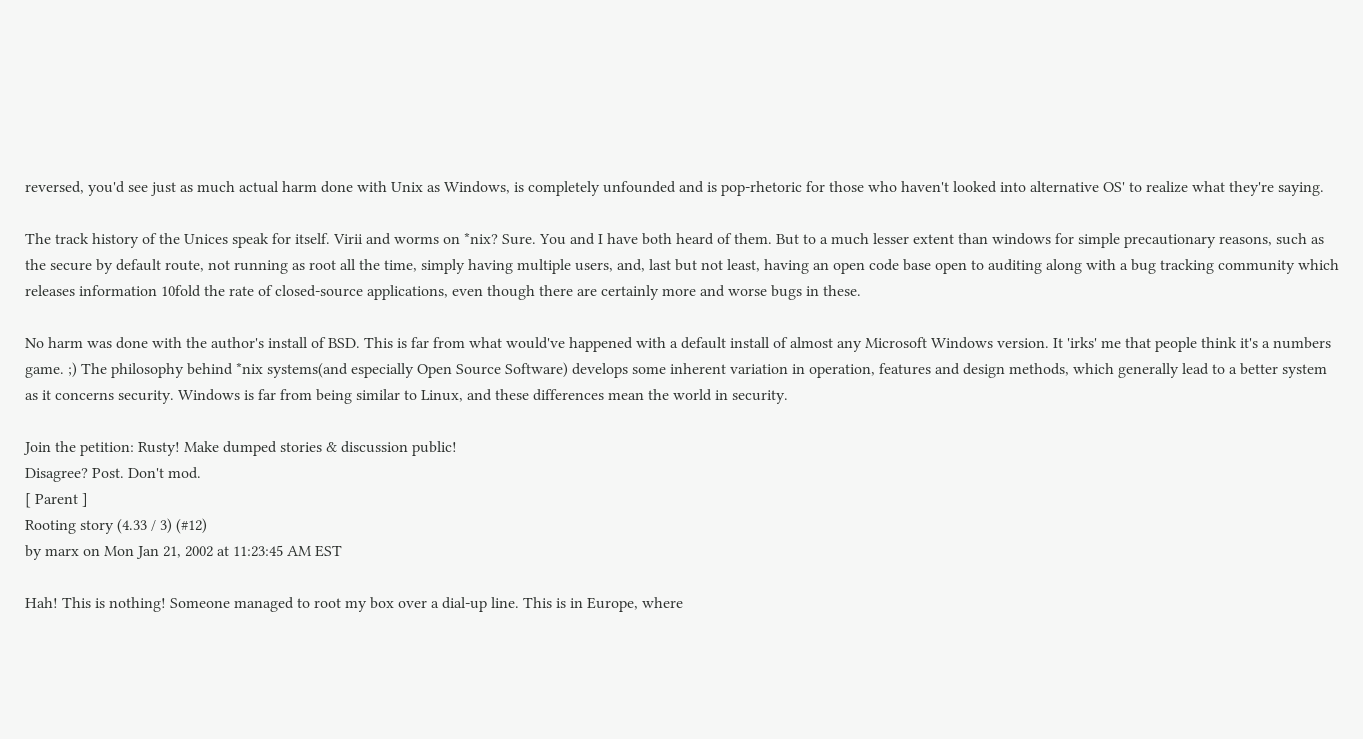reversed, you'd see just as much actual harm done with Unix as Windows, is completely unfounded and is pop-rhetoric for those who haven't looked into alternative OS' to realize what they're saying.

The track history of the Unices speak for itself. Virii and worms on *nix? Sure. You and I have both heard of them. But to a much lesser extent than windows for simple precautionary reasons, such as the secure by default route, not running as root all the time, simply having multiple users, and, last but not least, having an open code base open to auditing along with a bug tracking community which releases information 10fold the rate of closed-source applications, even though there are certainly more and worse bugs in these.

No harm was done with the author's install of BSD. This is far from what would've happened with a default install of almost any Microsoft Windows version. It 'irks' me that people think it's a numbers game. ;) The philosophy behind *nix systems(and especially Open Source Software) develops some inherent variation in operation, features and design methods, which generally lead to a better system as it concerns security. Windows is far from being similar to Linux, and these differences mean the world in security.

Join the petition: Rusty! Make dumped stories & discussion public!
Disagree? Post. Don't mod.
[ Parent ]
Rooting story (4.33 / 3) (#12)
by marx on Mon Jan 21, 2002 at 11:23:45 AM EST

Hah! This is nothing! Someone managed to root my box over a dial-up line. This is in Europe, where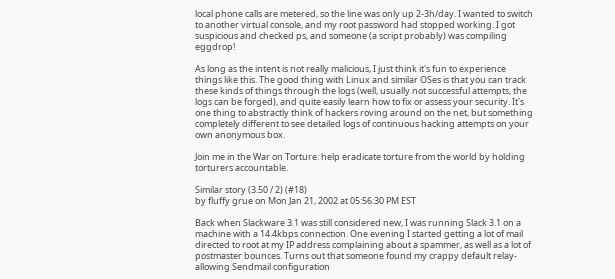local phone calls are metered, so the line was only up 2-3h/day. I wanted to switch to another virtual console, and my root password had stopped working. I got suspicious and checked ps, and someone (a script probably) was compiling eggdrop!

As long as the intent is not really malicious, I just think it's fun to experience things like this. The good thing with Linux and similar OSes is that you can track these kinds of things through the logs (well, usually not successful attempts, the logs can be forged), and quite easily learn how to fix or assess your security. It's one thing to abstractly think of hackers roving around on the net, but something completely different to see detailed logs of continuous hacking attempts on your own anonymous box.

Join me in the War on Torture: help eradicate torture from the world by holding torturers accountable.

Similar story (3.50 / 2) (#18)
by fluffy grue on Mon Jan 21, 2002 at 05:56:30 PM EST

Back when Slackware 3.1 was still considered new, I was running Slack 3.1 on a machine with a 14.4kbps connection. One evening I started getting a lot of mail directed to root at my IP address complaining about a spammer, as well as a lot of postmaster bounces. Turns out that someone found my crappy default relay-allowing Sendmail configuration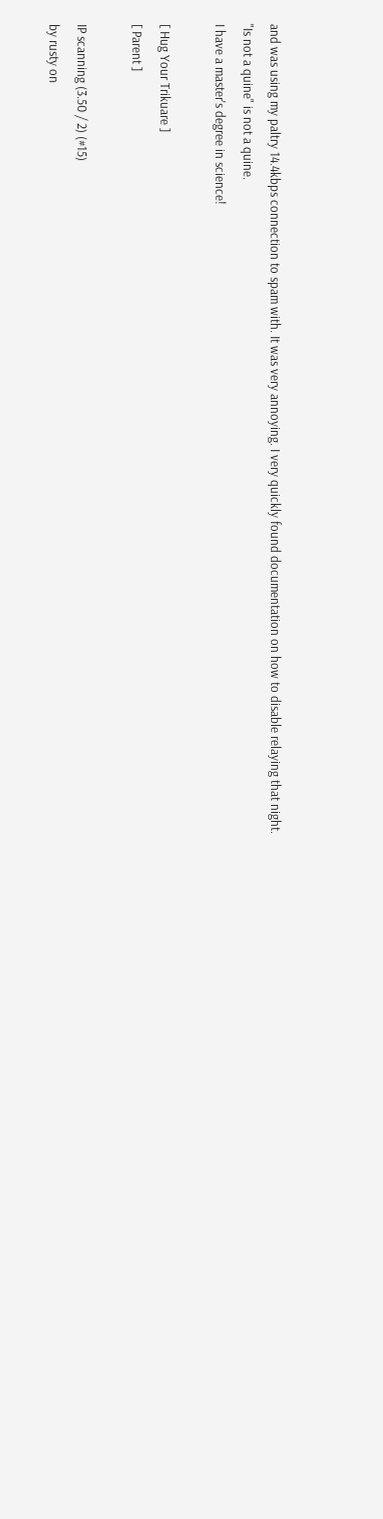and was using my paltry 14.4kbps connection to spam with. It was very annoying. I very quickly found documentation on how to disable relaying that night.
"Is not a quine" is not a quine.
I have a master's degree in science!

[ Hug Your Trikuare ]
[ Parent ]

IP scanning (3.50 / 2) (#15)
by rusty on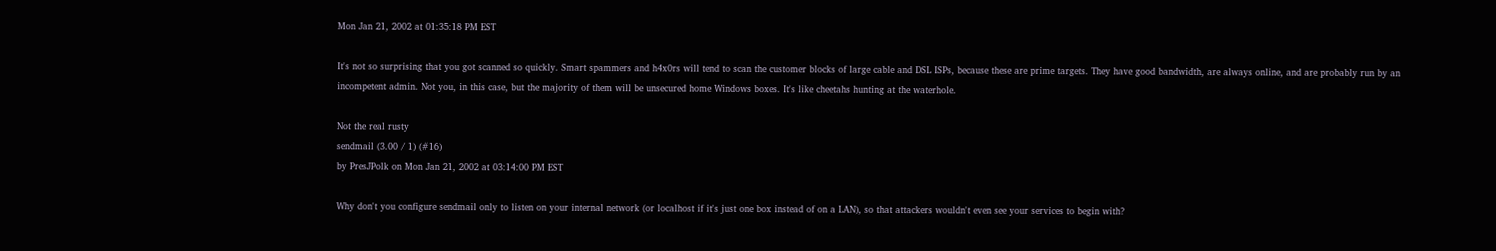Mon Jan 21, 2002 at 01:35:18 PM EST

It's not so surprising that you got scanned so quickly. Smart spammers and h4x0rs will tend to scan the customer blocks of large cable and DSL ISPs, because these are prime targets. They have good bandwidth, are always online, and are probably run by an incompetent admin. Not you, in this case, but the majority of them will be unsecured home Windows boxes. It's like cheetahs hunting at the waterhole.

Not the real rusty
sendmail (3.00 / 1) (#16)
by PresJPolk on Mon Jan 21, 2002 at 03:14:00 PM EST

Why don't you configure sendmail only to listen on your internal network (or localhost if it's just one box instead of on a LAN), so that attackers wouldn't even see your services to begin with?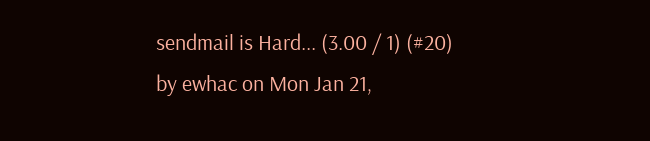sendmail is Hard... (3.00 / 1) (#20)
by ewhac on Mon Jan 21,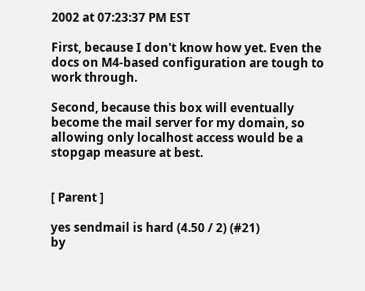2002 at 07:23:37 PM EST

First, because I don't know how yet. Even the docs on M4-based configuration are tough to work through.

Second, because this box will eventually become the mail server for my domain, so allowing only localhost access would be a stopgap measure at best.


[ Parent ]

yes sendmail is hard (4.50 / 2) (#21)
by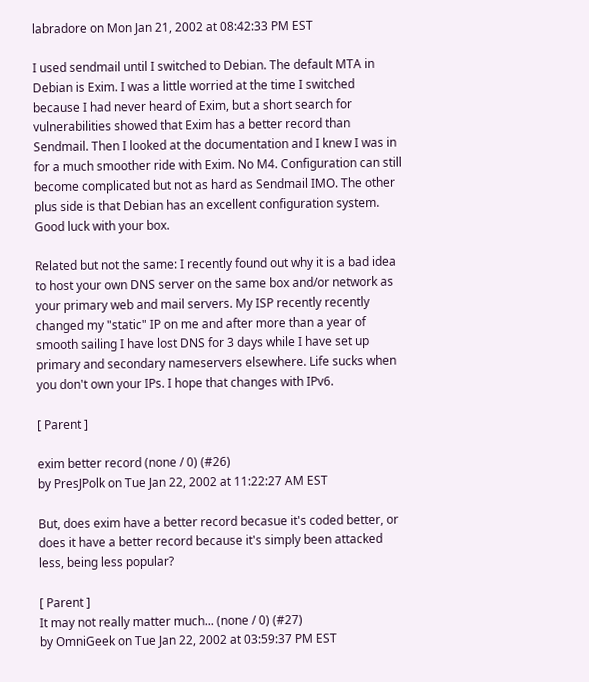labradore on Mon Jan 21, 2002 at 08:42:33 PM EST

I used sendmail until I switched to Debian. The default MTA in Debian is Exim. I was a little worried at the time I switched because I had never heard of Exim, but a short search for vulnerabilities showed that Exim has a better record than Sendmail. Then I looked at the documentation and I knew I was in for a much smoother ride with Exim. No M4. Configuration can still become complicated but not as hard as Sendmail IMO. The other plus side is that Debian has an excellent configuration system. Good luck with your box.

Related but not the same: I recently found out why it is a bad idea to host your own DNS server on the same box and/or network as your primary web and mail servers. My ISP recently recently changed my "static" IP on me and after more than a year of smooth sailing I have lost DNS for 3 days while I have set up primary and secondary nameservers elsewhere. Life sucks when you don't own your IPs. I hope that changes with IPv6.

[ Parent ]

exim better record (none / 0) (#26)
by PresJPolk on Tue Jan 22, 2002 at 11:22:27 AM EST

But, does exim have a better record becasue it's coded better, or does it have a better record because it's simply been attacked less, being less popular?

[ Parent ]
It may not really matter much... (none / 0) (#27)
by OmniGeek on Tue Jan 22, 2002 at 03:59:37 PM EST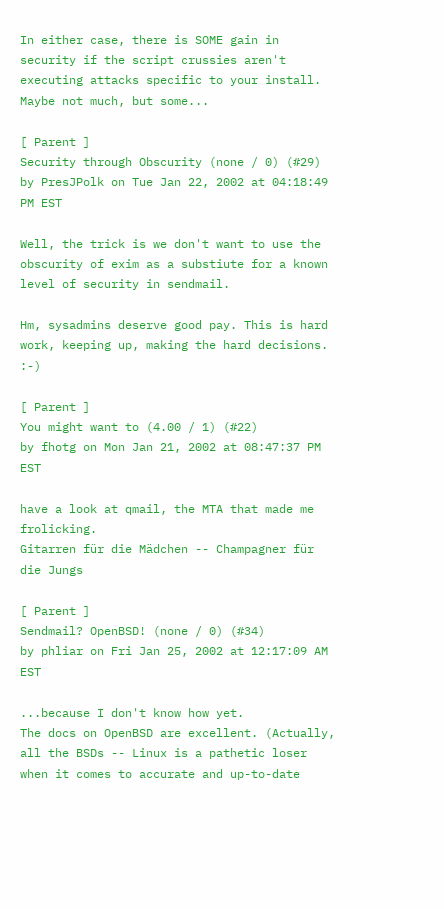In either case, there is SOME gain in security if the script crussies aren't executing attacks specific to your install. Maybe not much, but some...

[ Parent ]
Security through Obscurity (none / 0) (#29)
by PresJPolk on Tue Jan 22, 2002 at 04:18:49 PM EST

Well, the trick is we don't want to use the obscurity of exim as a substiute for a known level of security in sendmail.

Hm, sysadmins deserve good pay. This is hard work, keeping up, making the hard decisions. :-)

[ Parent ]
You might want to (4.00 / 1) (#22)
by fhotg on Mon Jan 21, 2002 at 08:47:37 PM EST

have a look at qmail, the MTA that made me frolicking.
Gitarren für die Mädchen -- Champagner für die Jungs

[ Parent ]
Sendmail? OpenBSD! (none / 0) (#34)
by phliar on Fri Jan 25, 2002 at 12:17:09 AM EST

...because I don't know how yet.
The docs on OpenBSD are excellent. (Actually, all the BSDs -- Linux is a pathetic loser when it comes to accurate and up-to-date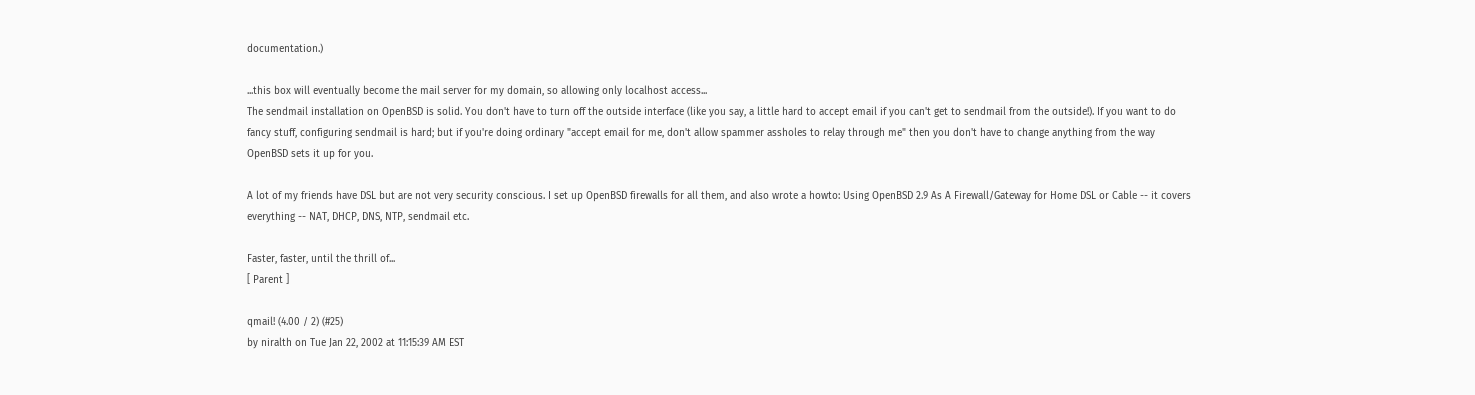documentation.)

...this box will eventually become the mail server for my domain, so allowing only localhost access...
The sendmail installation on OpenBSD is solid. You don't have to turn off the outside interface (like you say, a little hard to accept email if you can't get to sendmail from the outside!). If you want to do fancy stuff, configuring sendmail is hard; but if you're doing ordinary "accept email for me, don't allow spammer assholes to relay through me" then you don't have to change anything from the way OpenBSD sets it up for you.

A lot of my friends have DSL but are not very security conscious. I set up OpenBSD firewalls for all them, and also wrote a howto: Using OpenBSD 2.9 As A Firewall/Gateway for Home DSL or Cable -- it covers everything -- NAT, DHCP, DNS, NTP, sendmail etc.

Faster, faster, until the thrill of...
[ Parent ]

qmail! (4.00 / 2) (#25)
by niralth on Tue Jan 22, 2002 at 11:15:39 AM EST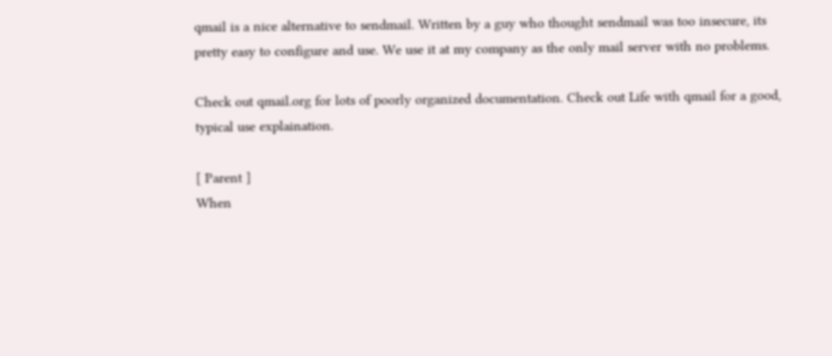qmail is a nice alternative to sendmail. Written by a guy who thought sendmail was too insecure, its pretty easy to configure and use. We use it at my company as the only mail server with no problems.

Check out qmail.org for lots of poorly organized documentation. Check out Life with qmail for a good, typical use explaination.

[ Parent ]
When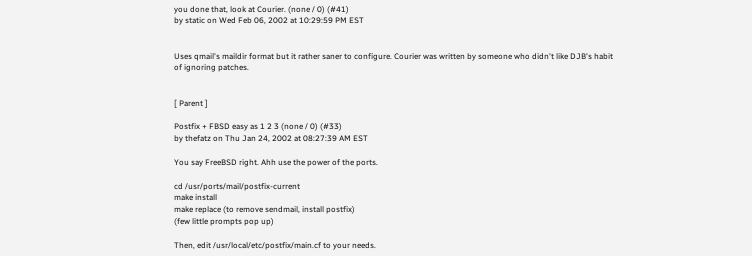you done that, look at Courier. (none / 0) (#41)
by static on Wed Feb 06, 2002 at 10:29:59 PM EST


Uses qmail's maildir format but it rather saner to configure. Courier was written by someone who didn't like DJB's habit of ignoring patches.


[ Parent ]

Postfix + FBSD easy as 1 2 3 (none / 0) (#33)
by thefatz on Thu Jan 24, 2002 at 08:27:39 AM EST

You say FreeBSD right. Ahh use the power of the ports.

cd /usr/ports/mail/postfix-current
make install
make replace (to remove sendmail, install postfix)
(few little prompts pop up)

Then, edit /usr/local/etc/postfix/main.cf to your needs.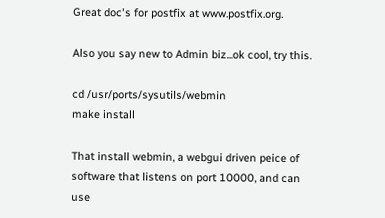Great doc's for postfix at www.postfix.org.

Also you say new to Admin biz...ok cool, try this.

cd /usr/ports/sysutils/webmin
make install

That install webmin, a webgui driven peice of software that listens on port 10000, and can use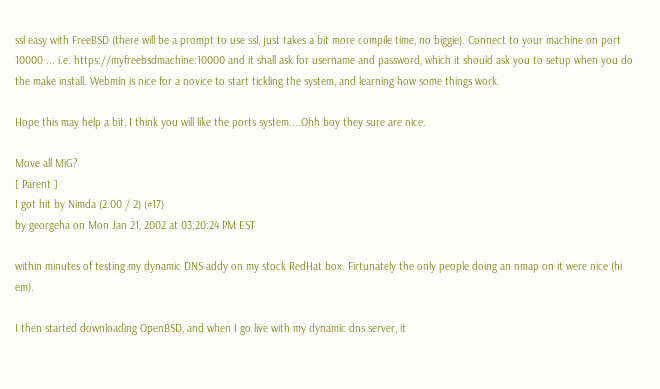ssl easy with FreeBSD (there will be a prompt to use ssl, just takes a bit more compile time, no biggie). Connect to your machine on port 10000 ... i.e. https://myfreebsdmachine:10000 and it shall ask for username and password, which it should ask you to setup when you do the make install. Webmin is nice for a novice to start tickling the system, and learning how some things work.

Hope this may help a bit, I think you will like the ports system....Ohh boy they sure are nice.

Move all MiG?
[ Parent ]
I got hit by Nimda (2.00 / 2) (#17)
by georgeha on Mon Jan 21, 2002 at 03:20:24 PM EST

within minutes of testing my dynamic DNS addy on my stock RedHat box. Firtunately the only people doing an nmap on it were nice (hi em).

I then started downloading OpenBSD, and when I go live with my dynamic dns server, it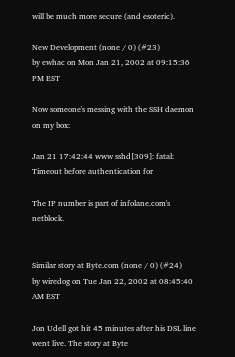will be much more secure (and esoteric).

New Development (none / 0) (#23)
by ewhac on Mon Jan 21, 2002 at 09:15:36 PM EST

Now someone's messing with the SSH daemon on my box:

Jan 21 17:42:44 www sshd[309]: fatal: Timeout before authentication for

The IP number is part of infolane.com's netblock.


Similar story at Byte.com (none / 0) (#24)
by wiredog on Tue Jan 22, 2002 at 08:45:40 AM EST

Jon Udell got hit 45 minutes after his DSL line went live. The story at Byte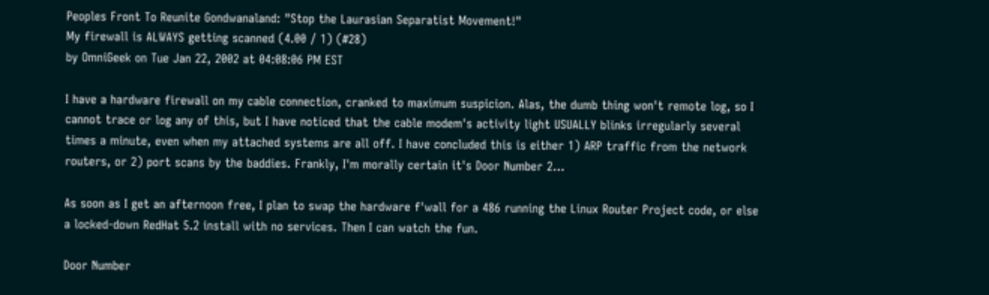Peoples Front To Reunite Gondwanaland: "Stop the Laurasian Separatist Movement!"
My firewall is ALWAYS getting scanned (4.00 / 1) (#28)
by OmniGeek on Tue Jan 22, 2002 at 04:08:06 PM EST

I have a hardware firewall on my cable connection, cranked to maximum suspicion. Alas, the dumb thing won't remote log, so I cannot trace or log any of this, but I have noticed that the cable modem's activity light USUALLY blinks irregularly several times a minute, even when my attached systems are all off. I have concluded this is either 1) ARP traffic from the network routers, or 2) port scans by the baddies. Frankly, I'm morally certain it's Door Number 2...

As soon as I get an afternoon free, I plan to swap the hardware f'wall for a 486 running the Linux Router Project code, or else a locked-down RedHat 5.2 install with no services. Then I can watch the fun.

Door Number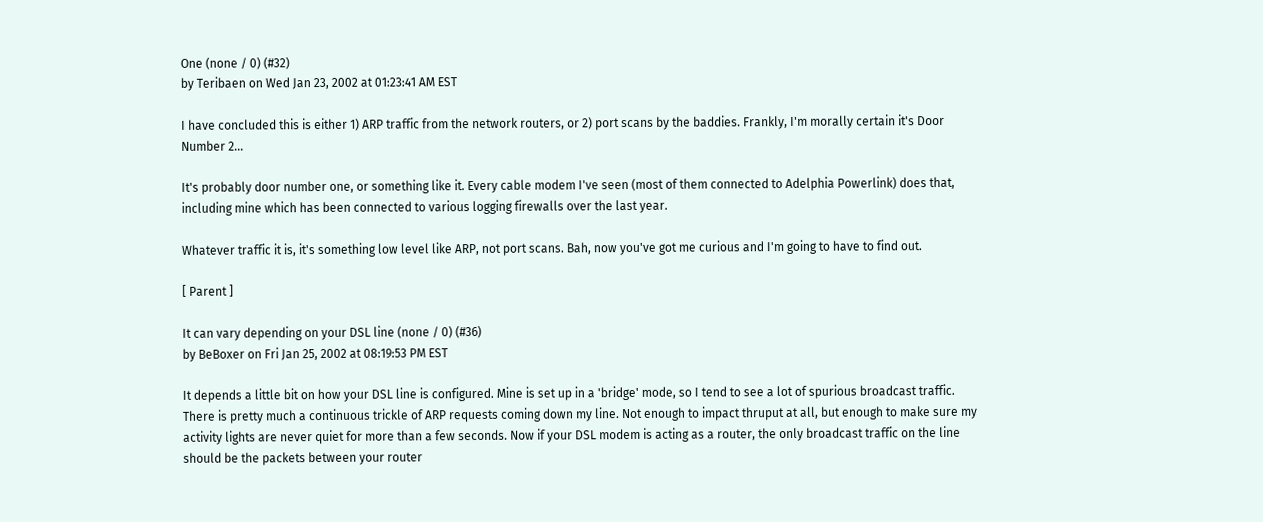One (none / 0) (#32)
by Teribaen on Wed Jan 23, 2002 at 01:23:41 AM EST

I have concluded this is either 1) ARP traffic from the network routers, or 2) port scans by the baddies. Frankly, I'm morally certain it's Door Number 2...

It's probably door number one, or something like it. Every cable modem I've seen (most of them connected to Adelphia Powerlink) does that, including mine which has been connected to various logging firewalls over the last year.

Whatever traffic it is, it's something low level like ARP, not port scans. Bah, now you've got me curious and I'm going to have to find out.

[ Parent ]

It can vary depending on your DSL line (none / 0) (#36)
by BeBoxer on Fri Jan 25, 2002 at 08:19:53 PM EST

It depends a little bit on how your DSL line is configured. Mine is set up in a 'bridge' mode, so I tend to see a lot of spurious broadcast traffic. There is pretty much a continuous trickle of ARP requests coming down my line. Not enough to impact thruput at all, but enough to make sure my activity lights are never quiet for more than a few seconds. Now if your DSL modem is acting as a router, the only broadcast traffic on the line should be the packets between your router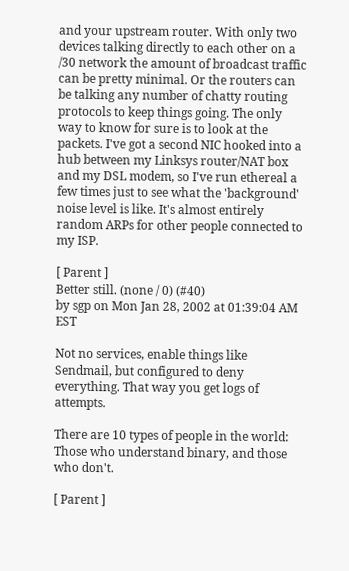and your upstream router. With only two devices talking directly to each other on a /30 network the amount of broadcast traffic can be pretty minimal. Or the routers can be talking any number of chatty routing protocols to keep things going. The only way to know for sure is to look at the packets. I've got a second NIC hooked into a hub between my Linksys router/NAT box and my DSL modem, so I've run ethereal a few times just to see what the 'background' noise level is like. It's almost entirely random ARPs for other people connected to my ISP.

[ Parent ]
Better still. (none / 0) (#40)
by sgp on Mon Jan 28, 2002 at 01:39:04 AM EST

Not no services, enable things like Sendmail, but configured to deny everything. That way you get logs of attempts.

There are 10 types of people in the world:
Those who understand binary, and those who don't.

[ Parent ]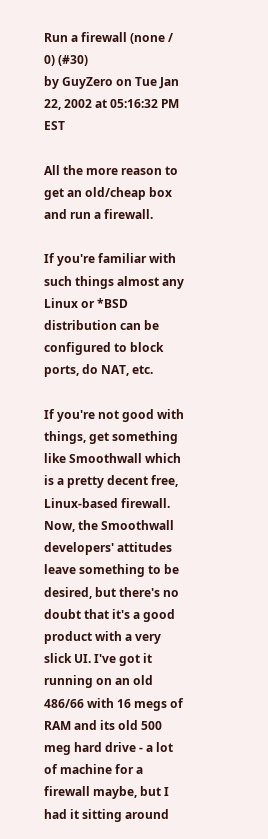Run a firewall (none / 0) (#30)
by GuyZero on Tue Jan 22, 2002 at 05:16:32 PM EST

All the more reason to get an old/cheap box and run a firewall.

If you're familiar with such things almost any Linux or *BSD distribution can be configured to block ports, do NAT, etc.

If you're not good with things, get something like Smoothwall which is a pretty decent free, Linux-based firewall. Now, the Smoothwall developers' attitudes leave something to be desired, but there's no doubt that it's a good product with a very slick UI. I've got it running on an old 486/66 with 16 megs of RAM and its old 500 meg hard drive - a lot of machine for a firewall maybe, but I had it sitting around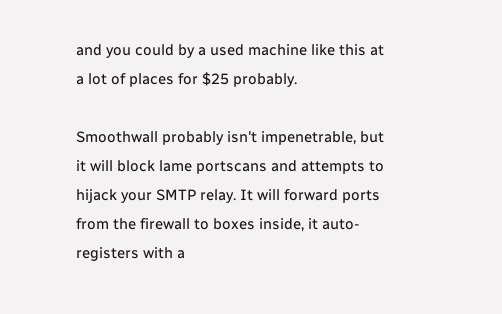and you could by a used machine like this at a lot of places for $25 probably.

Smoothwall probably isn't impenetrable, but it will block lame portscans and attempts to hijack your SMTP relay. It will forward ports from the firewall to boxes inside, it auto-registers with a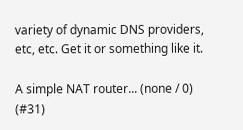variety of dynamic DNS providers, etc, etc. Get it or something like it.

A simple NAT router... (none / 0) (#31)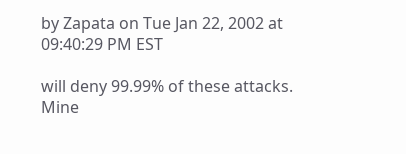by Zapata on Tue Jan 22, 2002 at 09:40:29 PM EST

will deny 99.99% of these attacks. Mine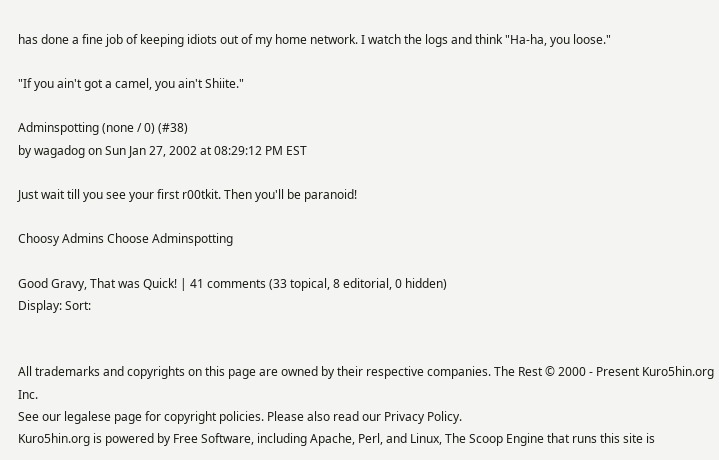has done a fine job of keeping idiots out of my home network. I watch the logs and think "Ha-ha, you loose."

"If you ain't got a camel, you ain't Shiite."

Adminspotting (none / 0) (#38)
by wagadog on Sun Jan 27, 2002 at 08:29:12 PM EST

Just wait till you see your first r00tkit. Then you'll be paranoid!

Choosy Admins Choose Adminspotting

Good Gravy, That was Quick! | 41 comments (33 topical, 8 editorial, 0 hidden)
Display: Sort:


All trademarks and copyrights on this page are owned by their respective companies. The Rest © 2000 - Present Kuro5hin.org Inc.
See our legalese page for copyright policies. Please also read our Privacy Policy.
Kuro5hin.org is powered by Free Software, including Apache, Perl, and Linux, The Scoop Engine that runs this site is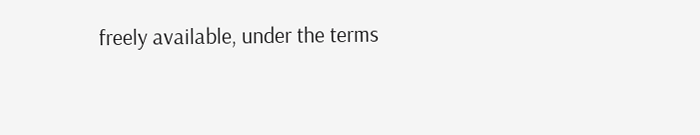freely available, under the terms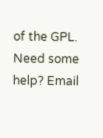of the GPL.
Need some help? Email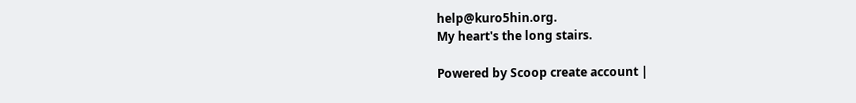help@kuro5hin.org.
My heart's the long stairs.

Powered by Scoop create account |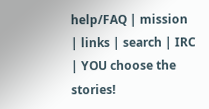help/FAQ | mission | links | search | IRC | YOU choose the stories!